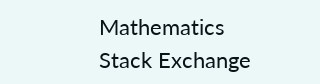Mathematics Stack Exchange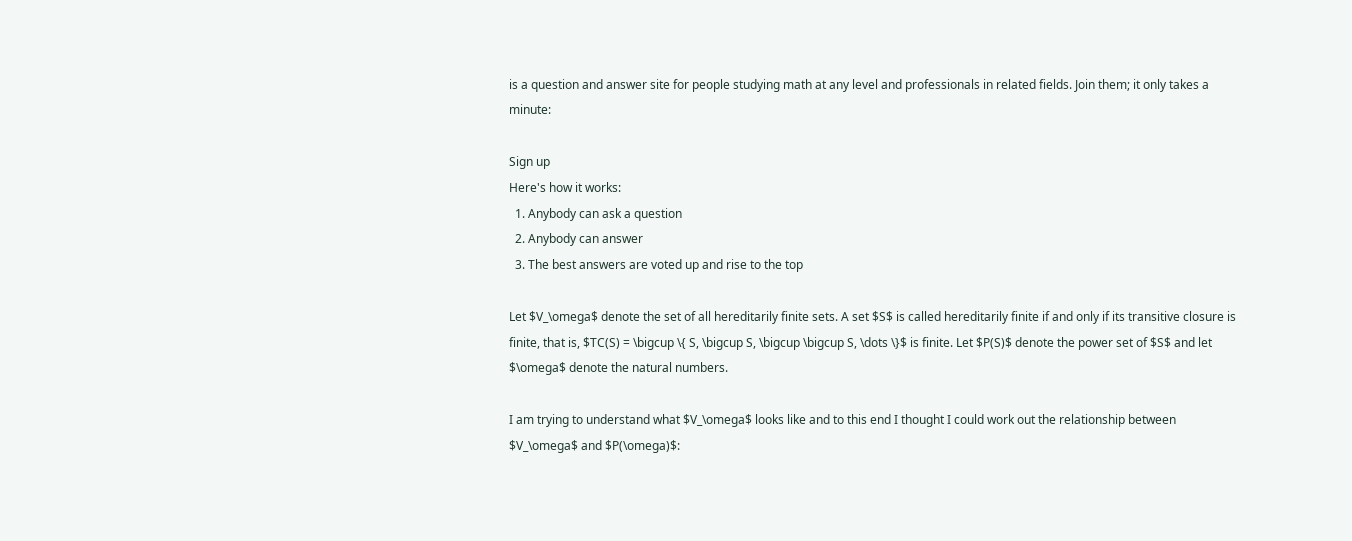is a question and answer site for people studying math at any level and professionals in related fields. Join them; it only takes a minute:

Sign up
Here's how it works:
  1. Anybody can ask a question
  2. Anybody can answer
  3. The best answers are voted up and rise to the top

Let $V_\omega$ denote the set of all hereditarily finite sets. A set $S$ is called hereditarily finite if and only if its transitive closure is finite, that is, $TC(S) = \bigcup \{ S, \bigcup S, \bigcup \bigcup S, \dots \}$ is finite. Let $P(S)$ denote the power set of $S$ and let $\omega$ denote the natural numbers.

I am trying to understand what $V_\omega$ looks like and to this end I thought I could work out the relationship between $V_\omega$ and $P(\omega)$: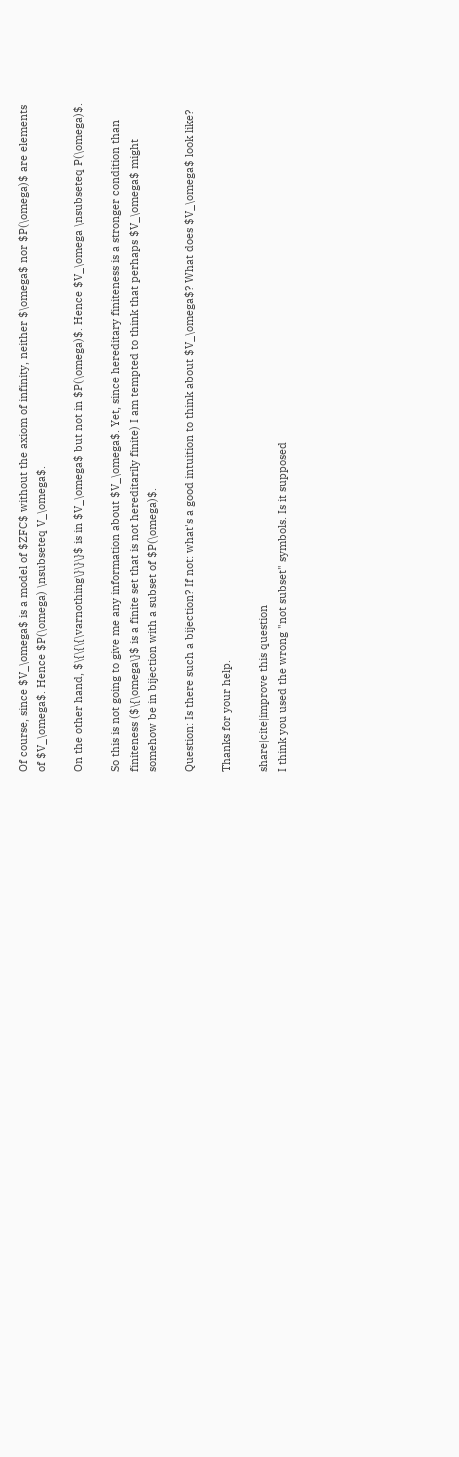Of course, since $V_\omega$ is a model of $ZFC$ without the axiom of infinity, neither $\omega$ nor $P(\omega)$ are elements of $V_\omega$. Hence $P(\omega) \nsubseteq V_\omega$.

On the other hand, $\{\{\{\varnothing\}\}\}$ is in $V_\omega$ but not in $P(\omega)$. Hence $V_\omega \nsubseteq P(\omega)$.

So this is not going to give me any information about $V_\omega$. Yet, since hereditary finiteness is a stronger condition than finiteness ($\{\omega\}$ is a finite set that is not hereditarily finite) I am tempted to think that perhaps $V_\omega$ might somehow be in bijection with a subset of $P(\omega)$.

Question: Is there such a bijection? If not: what's a good intuition to think about $V_\omega$? What does $V_\omega$ look like?

Thanks for your help.

share|cite|improve this question
I think you used the wrong "not subset" symbols. Is it supposed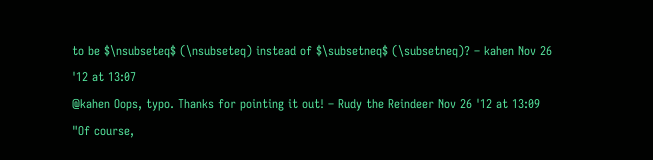to be $\nsubseteq$ (\nsubseteq) instead of $\subsetneq$ (\subsetneq)? – kahen Nov 26 '12 at 13:07
@kahen Oops, typo. Thanks for pointing it out! – Rudy the Reindeer Nov 26 '12 at 13:09
"Of course,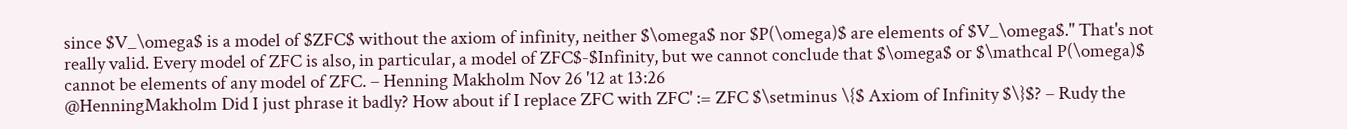since $V_\omega$ is a model of $ZFC$ without the axiom of infinity, neither $\omega$ nor $P(\omega)$ are elements of $V_\omega$." That's not really valid. Every model of ZFC is also, in particular, a model of ZFC$-$Infinity, but we cannot conclude that $\omega$ or $\mathcal P(\omega)$ cannot be elements of any model of ZFC. – Henning Makholm Nov 26 '12 at 13:26
@HenningMakholm Did I just phrase it badly? How about if I replace ZFC with ZFC' := ZFC $\setminus \{$ Axiom of Infinity $\}$? – Rudy the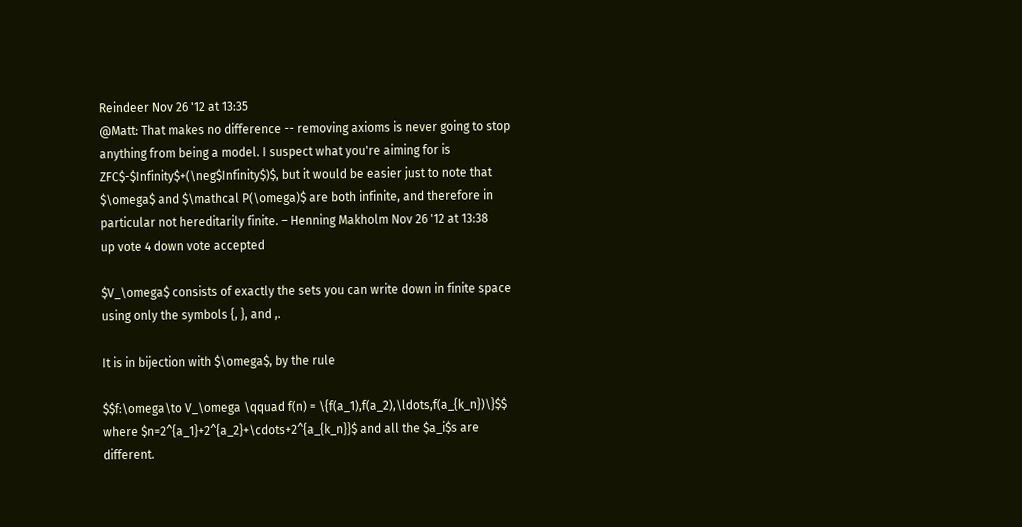Reindeer Nov 26 '12 at 13:35
@Matt: That makes no difference -- removing axioms is never going to stop anything from being a model. I suspect what you're aiming for is ZFC$-$Infinity$+(\neg$Infinity$)$, but it would be easier just to note that $\omega$ and $\mathcal P(\omega)$ are both infinite, and therefore in particular not hereditarily finite. – Henning Makholm Nov 26 '12 at 13:38
up vote 4 down vote accepted

$V_\omega$ consists of exactly the sets you can write down in finite space using only the symbols {, }, and ,.

It is in bijection with $\omega$, by the rule

$$f:\omega\to V_\omega \qquad f(n) = \{f(a_1),f(a_2),\ldots,f(a_{k_n})\}$$ where $n=2^{a_1}+2^{a_2}+\cdots+2^{a_{k_n}}$ and all the $a_i$s are different.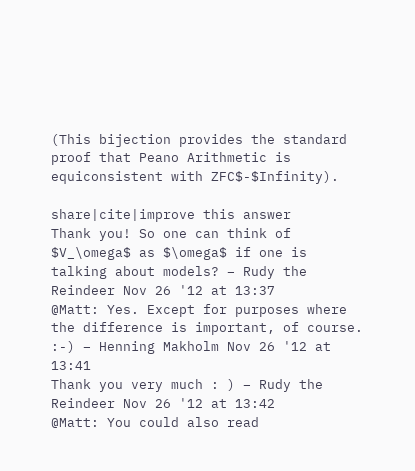(This bijection provides the standard proof that Peano Arithmetic is equiconsistent with ZFC$-$Infinity).

share|cite|improve this answer
Thank you! So one can think of $V_\omega$ as $\omega$ if one is talking about models? – Rudy the Reindeer Nov 26 '12 at 13:37
@Matt: Yes. Except for purposes where the difference is important, of course. :-) – Henning Makholm Nov 26 '12 at 13:41
Thank you very much : ) – Rudy the Reindeer Nov 26 '12 at 13:42
@Matt: You could also read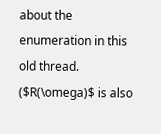about the enumeration in this old thread. ($R(\omega)$ is also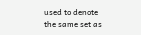used to denote the same set as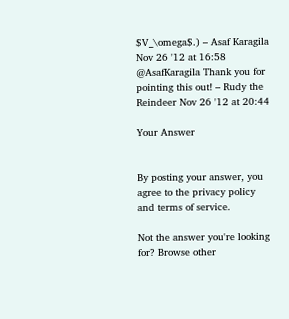$V_\omega$.) – Asaf Karagila Nov 26 '12 at 16:58
@AsafKaragila Thank you for pointing this out! – Rudy the Reindeer Nov 26 '12 at 20:44

Your Answer


By posting your answer, you agree to the privacy policy and terms of service.

Not the answer you're looking for? Browse other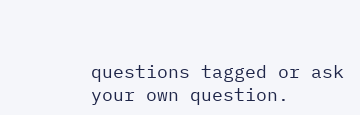questions tagged or ask your own question.